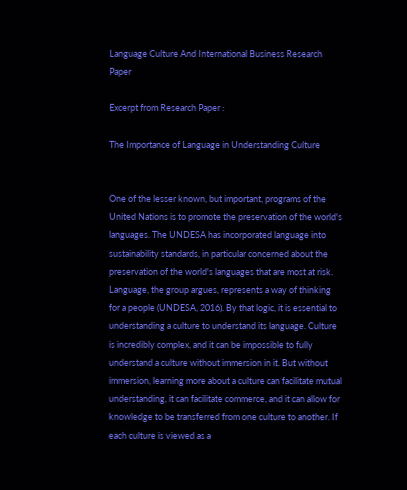Language Culture And International Business Research Paper

Excerpt from Research Paper :

The Importance of Language in Understanding Culture


One of the lesser known, but important, programs of the United Nations is to promote the preservation of the world's languages. The UNDESA has incorporated language into sustainability standards, in particular concerned about the preservation of the world's languages that are most at risk. Language, the group argues, represents a way of thinking for a people (UNDESA, 2016). By that logic, it is essential to understanding a culture to understand its language. Culture is incredibly complex, and it can be impossible to fully understand a culture without immersion in it. But without immersion, learning more about a culture can facilitate mutual understanding, it can facilitate commerce, and it can allow for knowledge to be transferred from one culture to another. If each culture is viewed as a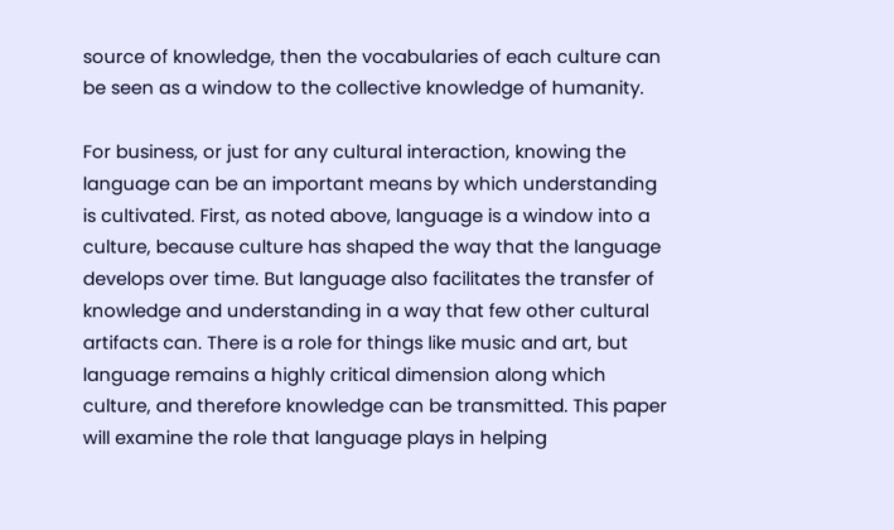source of knowledge, then the vocabularies of each culture can be seen as a window to the collective knowledge of humanity.

For business, or just for any cultural interaction, knowing the language can be an important means by which understanding is cultivated. First, as noted above, language is a window into a culture, because culture has shaped the way that the language develops over time. But language also facilitates the transfer of knowledge and understanding in a way that few other cultural artifacts can. There is a role for things like music and art, but language remains a highly critical dimension along which culture, and therefore knowledge can be transmitted. This paper will examine the role that language plays in helping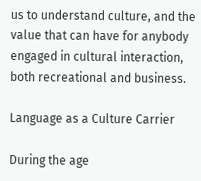us to understand culture, and the value that can have for anybody engaged in cultural interaction, both recreational and business.

Language as a Culture Carrier

During the age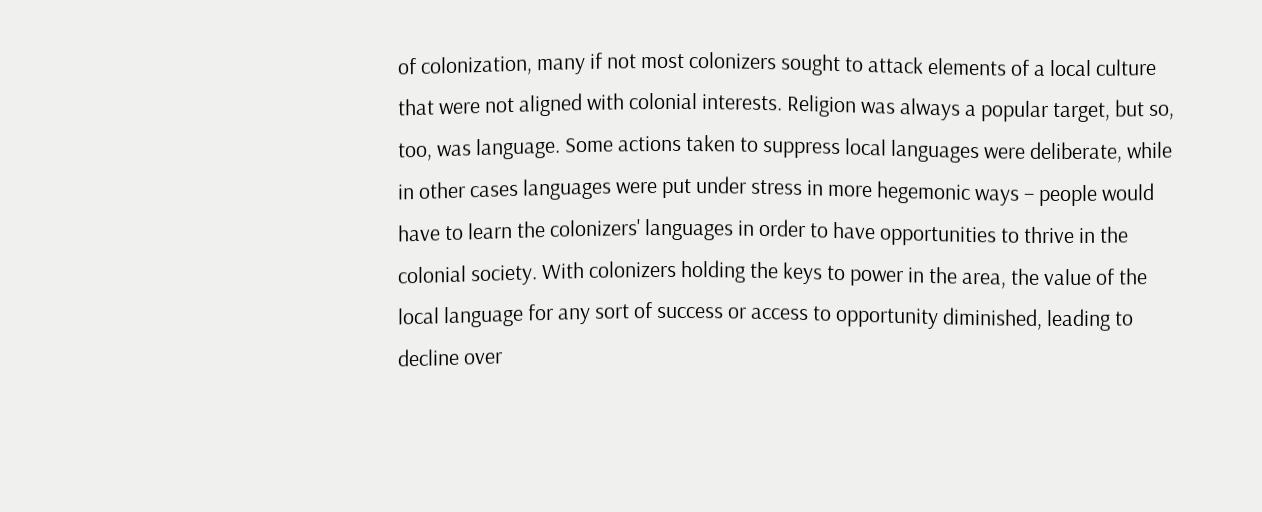of colonization, many if not most colonizers sought to attack elements of a local culture that were not aligned with colonial interests. Religion was always a popular target, but so, too, was language. Some actions taken to suppress local languages were deliberate, while in other cases languages were put under stress in more hegemonic ways – people would have to learn the colonizers' languages in order to have opportunities to thrive in the colonial society. With colonizers holding the keys to power in the area, the value of the local language for any sort of success or access to opportunity diminished, leading to decline over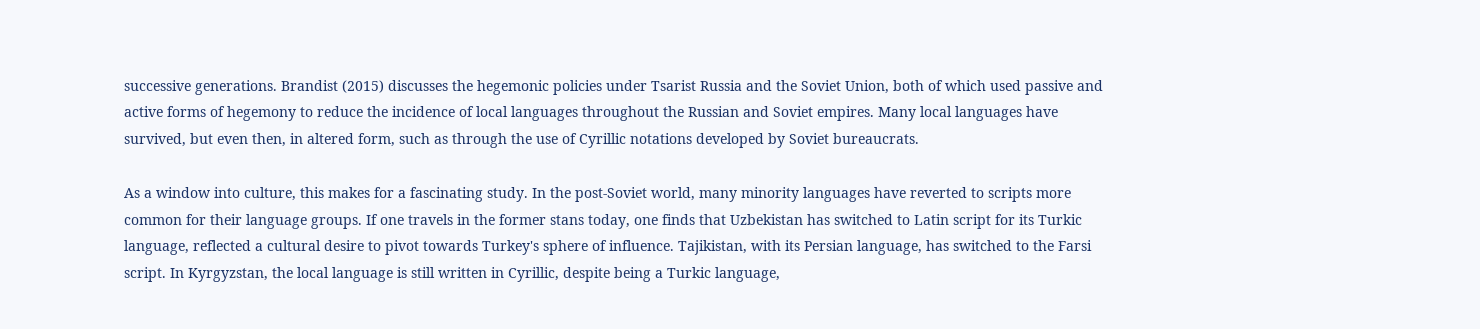successive generations. Brandist (2015) discusses the hegemonic policies under Tsarist Russia and the Soviet Union, both of which used passive and active forms of hegemony to reduce the incidence of local languages throughout the Russian and Soviet empires. Many local languages have survived, but even then, in altered form, such as through the use of Cyrillic notations developed by Soviet bureaucrats.

As a window into culture, this makes for a fascinating study. In the post-Soviet world, many minority languages have reverted to scripts more common for their language groups. If one travels in the former stans today, one finds that Uzbekistan has switched to Latin script for its Turkic language, reflected a cultural desire to pivot towards Turkey's sphere of influence. Tajikistan, with its Persian language, has switched to the Farsi script. In Kyrgyzstan, the local language is still written in Cyrillic, despite being a Turkic language,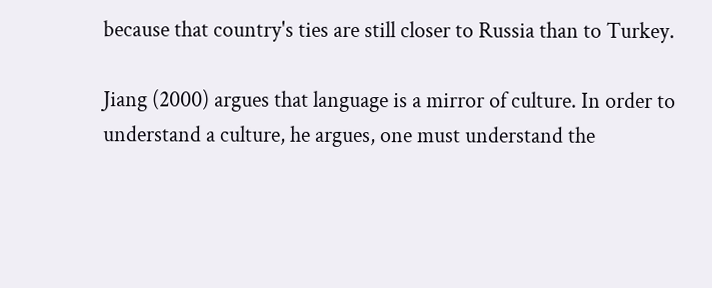because that country's ties are still closer to Russia than to Turkey.

Jiang (2000) argues that language is a mirror of culture. In order to understand a culture, he argues, one must understand the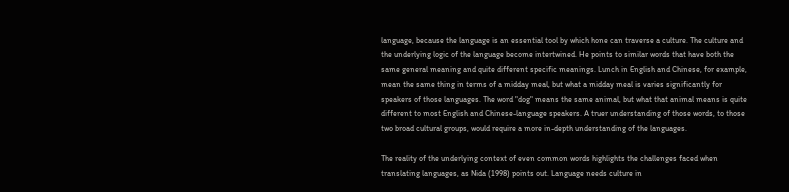language, because the language is an essential tool by which hone can traverse a culture. The culture and the underlying logic of the language become intertwined. He points to similar words that have both the same general meaning and quite different specific meanings. Lunch in English and Chinese, for example, mean the same thing in terms of a midday meal, but what a midday meal is varies significantly for speakers of those languages. The word "dog" means the same animal, but what that animal means is quite different to most English and Chinese-language speakers. A truer understanding of those words, to those two broad cultural groups, would require a more in-depth understanding of the languages.

The reality of the underlying context of even common words highlights the challenges faced when translating languages, as Nida (1998) points out. Language needs culture in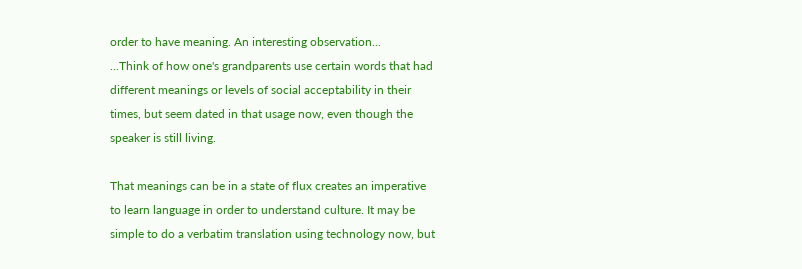order to have meaning. An interesting observation...
...Think of how one's grandparents use certain words that had different meanings or levels of social acceptability in their times, but seem dated in that usage now, even though the speaker is still living.

That meanings can be in a state of flux creates an imperative to learn language in order to understand culture. It may be simple to do a verbatim translation using technology now, but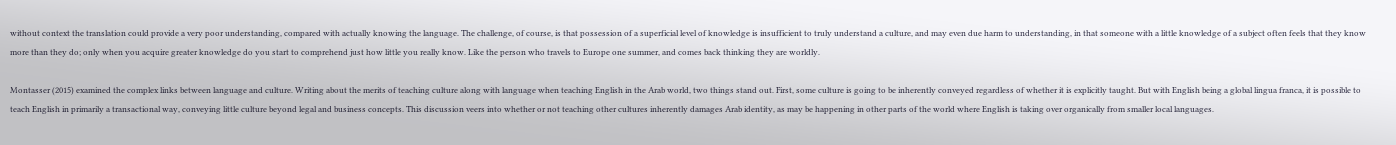without context the translation could provide a very poor understanding, compared with actually knowing the language. The challenge, of course, is that possession of a superficial level of knowledge is insufficient to truly understand a culture, and may even due harm to understanding, in that someone with a little knowledge of a subject often feels that they know more than they do; only when you acquire greater knowledge do you start to comprehend just how little you really know. Like the person who travels to Europe one summer, and comes back thinking they are worldly.

Montasser (2015) examined the complex links between language and culture. Writing about the merits of teaching culture along with language when teaching English in the Arab world, two things stand out. First, some culture is going to be inherently conveyed regardless of whether it is explicitly taught. But with English being a global lingua franca, it is possible to teach English in primarily a transactional way, conveying little culture beyond legal and business concepts. This discussion veers into whether or not teaching other cultures inherently damages Arab identity, as may be happening in other parts of the world where English is taking over organically from smaller local languages.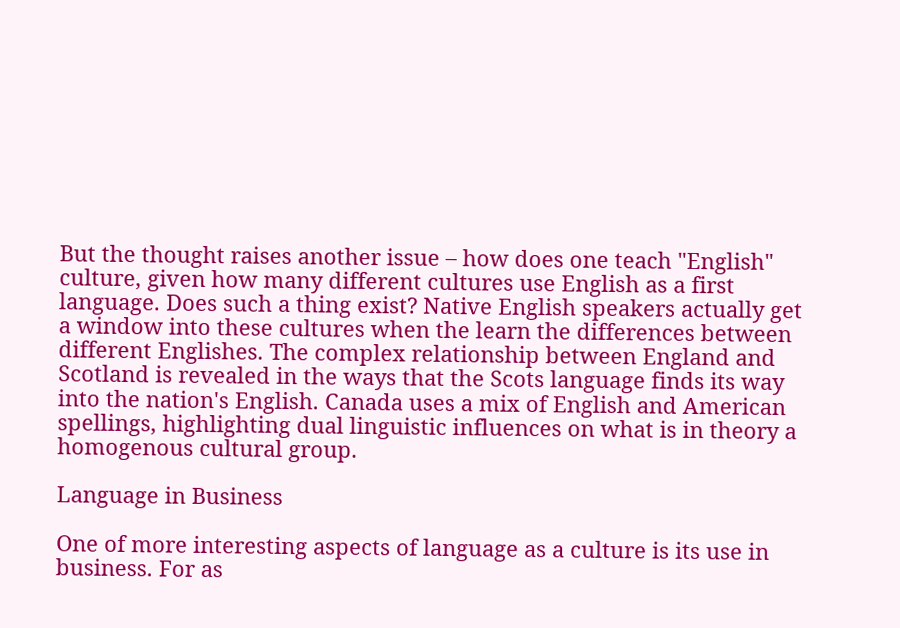But the thought raises another issue – how does one teach "English" culture, given how many different cultures use English as a first language. Does such a thing exist? Native English speakers actually get a window into these cultures when the learn the differences between different Englishes. The complex relationship between England and Scotland is revealed in the ways that the Scots language finds its way into the nation's English. Canada uses a mix of English and American spellings, highlighting dual linguistic influences on what is in theory a homogenous cultural group.

Language in Business

One of more interesting aspects of language as a culture is its use in business. For as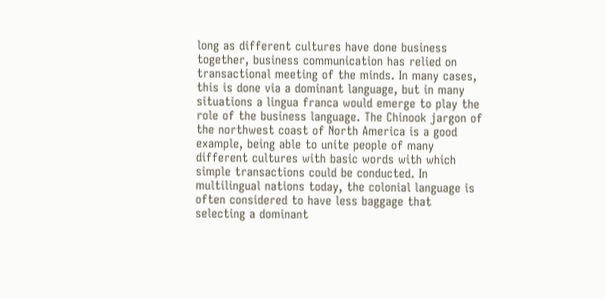long as different cultures have done business together, business communication has relied on transactional meeting of the minds. In many cases, this is done via a dominant language, but in many situations a lingua franca would emerge to play the role of the business language. The Chinook jargon of the northwest coast of North America is a good example, being able to unite people of many different cultures with basic words with which simple transactions could be conducted. In multilingual nations today, the colonial language is often considered to have less baggage that selecting a dominant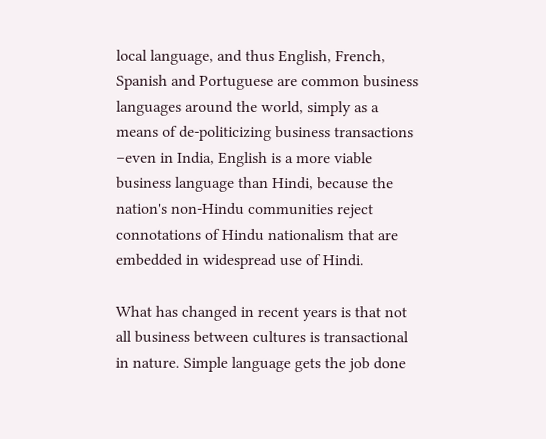local language, and thus English, French, Spanish and Portuguese are common business languages around the world, simply as a means of de-politicizing business transactions –even in India, English is a more viable business language than Hindi, because the nation's non-Hindu communities reject connotations of Hindu nationalism that are embedded in widespread use of Hindi.

What has changed in recent years is that not all business between cultures is transactional in nature. Simple language gets the job done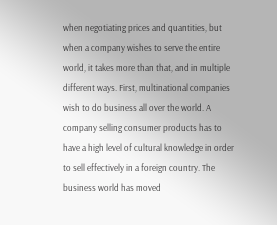when negotiating prices and quantities, but when a company wishes to serve the entire world, it takes more than that, and in multiple different ways. First, multinational companies wish to do business all over the world. A company selling consumer products has to have a high level of cultural knowledge in order to sell effectively in a foreign country. The business world has moved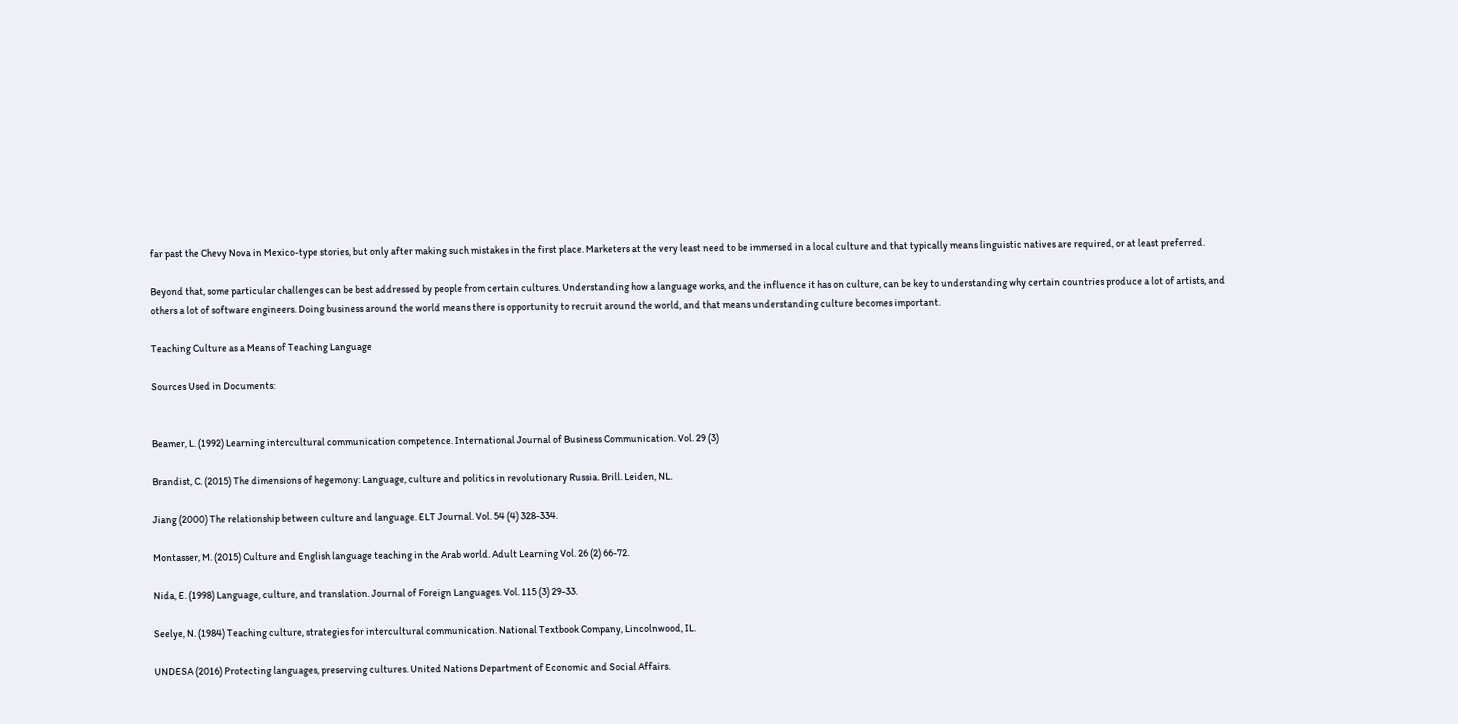far past the Chevy Nova in Mexico-type stories, but only after making such mistakes in the first place. Marketers at the very least need to be immersed in a local culture and that typically means linguistic natives are required, or at least preferred.

Beyond that, some particular challenges can be best addressed by people from certain cultures. Understanding how a language works, and the influence it has on culture, can be key to understanding why certain countries produce a lot of artists, and others a lot of software engineers. Doing business around the world means there is opportunity to recruit around the world, and that means understanding culture becomes important.

Teaching Culture as a Means of Teaching Language

Sources Used in Documents:


Beamer, L. (1992) Learning intercultural communication competence. International Journal of Business Communication. Vol. 29 (3)

Brandist, C. (2015) The dimensions of hegemony: Language, culture and politics in revolutionary Russia. Brill. Leiden, NL.

Jiang (2000) The relationship between culture and language. ELT Journal. Vol. 54 (4) 328-334.

Montasser, M. (2015) Culture and English language teaching in the Arab world. Adult Learning Vol. 26 (2) 66-72.

Nida, E. (1998) Language, culture, and translation. Journal of Foreign Languages. Vol. 115 (3) 29-33.

Seelye, N. (1984) Teaching culture, strategies for intercultural communication. National Textbook Company, Lincolnwood, IL.

UNDESA (2016) Protecting languages, preserving cultures. United Nations Department of Economic and Social Affairs.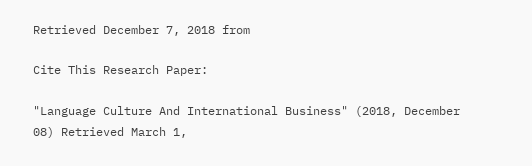Retrieved December 7, 2018 from

Cite This Research Paper:

"Language Culture And International Business" (2018, December 08) Retrieved March 1,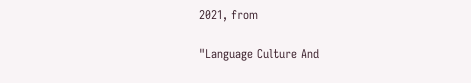2021, from

"Language Culture And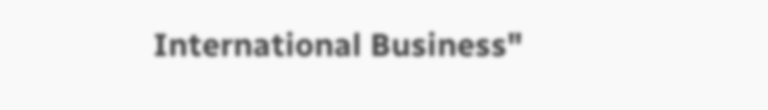International Business"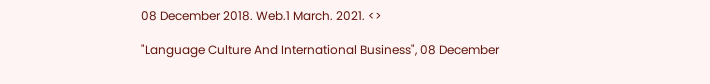08 December 2018. Web.1 March. 2021. <>

"Language Culture And International Business", 08 December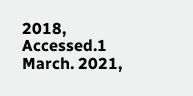2018, Accessed.1 March. 2021,